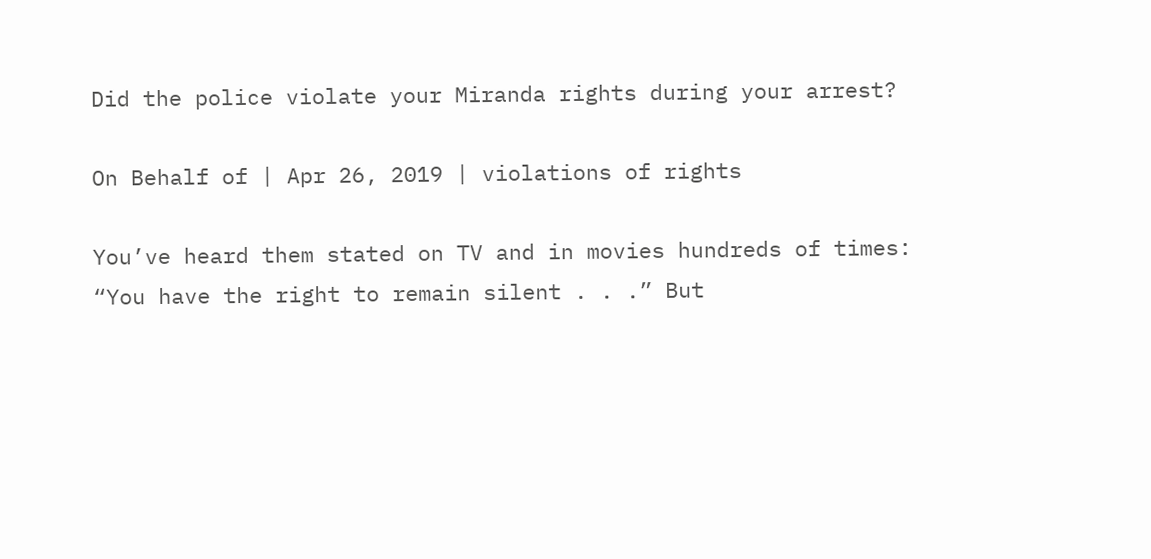Did the police violate your Miranda rights during your arrest?

On Behalf of | Apr 26, 2019 | violations of rights

You’ve heard them stated on TV and in movies hundreds of times: “You have the right to remain silent . . .” But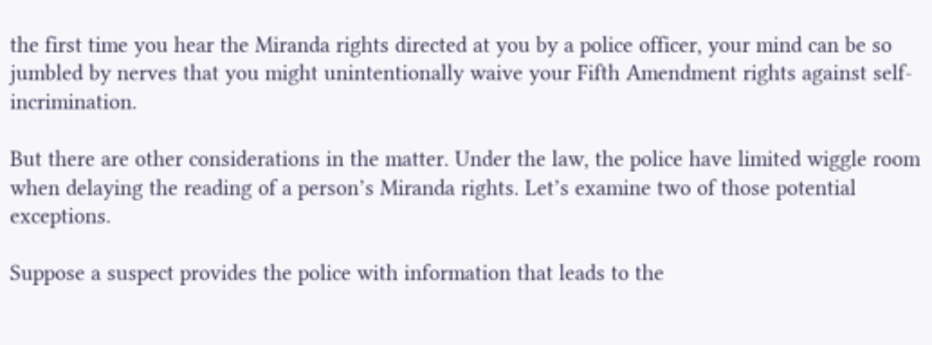the first time you hear the Miranda rights directed at you by a police officer, your mind can be so jumbled by nerves that you might unintentionally waive your Fifth Amendment rights against self-incrimination.

But there are other considerations in the matter. Under the law, the police have limited wiggle room when delaying the reading of a person’s Miranda rights. Let’s examine two of those potential exceptions.

Suppose a suspect provides the police with information that leads to the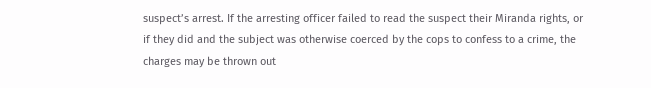suspect’s arrest. If the arresting officer failed to read the suspect their Miranda rights, or if they did and the subject was otherwise coerced by the cops to confess to a crime, the charges may be thrown out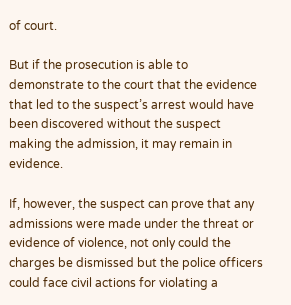of court.

But if the prosecution is able to demonstrate to the court that the evidence that led to the suspect’s arrest would have been discovered without the suspect making the admission, it may remain in evidence.

If, however, the suspect can prove that any admissions were made under the threat or evidence of violence, not only could the charges be dismissed but the police officers could face civil actions for violating a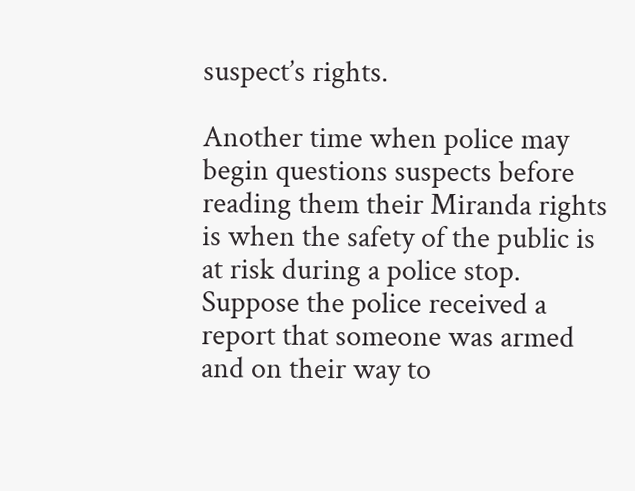suspect’s rights.

Another time when police may begin questions suspects before reading them their Miranda rights is when the safety of the public is at risk during a police stop. Suppose the police received a report that someone was armed and on their way to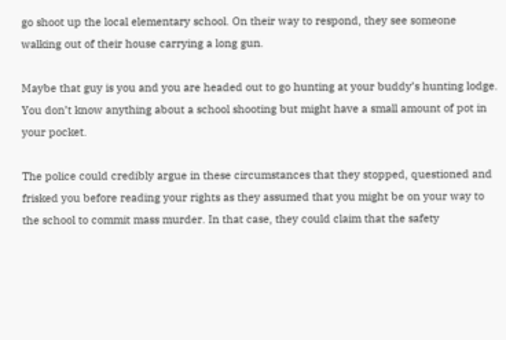go shoot up the local elementary school. On their way to respond, they see someone walking out of their house carrying a long gun.

Maybe that guy is you and you are headed out to go hunting at your buddy’s hunting lodge. You don’t know anything about a school shooting but might have a small amount of pot in your pocket.

The police could credibly argue in these circumstances that they stopped, questioned and frisked you before reading your rights as they assumed that you might be on your way to the school to commit mass murder. In that case, they could claim that the safety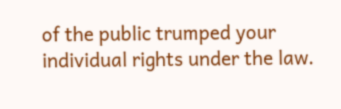of the public trumped your individual rights under the law.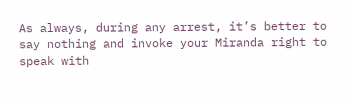As always, during any arrest, it’s better to say nothing and invoke your Miranda right to speak with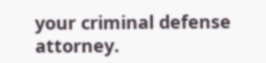your criminal defense attorney.